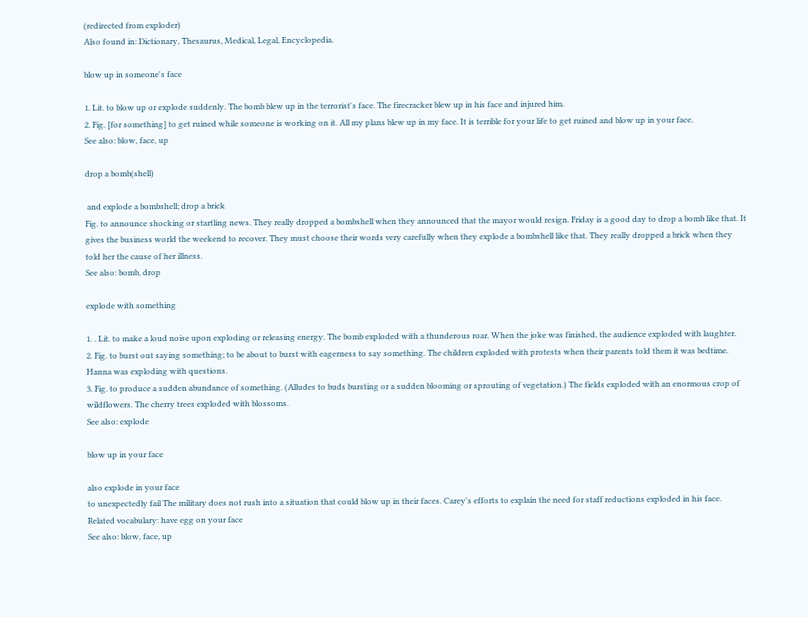(redirected from exploder)
Also found in: Dictionary, Thesaurus, Medical, Legal, Encyclopedia.

blow up in someone's face

1. Lit. to blow up or explode suddenly. The bomb blew up in the terrorist's face. The firecracker blew up in his face and injured him.
2. Fig. [for something] to get ruined while someone is working on it. All my plans blew up in my face. It is terrible for your life to get ruined and blow up in your face.
See also: blow, face, up

drop a bomb(shell)

 and explode a bombshell; drop a brick
Fig. to announce shocking or startling news. They really dropped a bombshell when they announced that the mayor would resign. Friday is a good day to drop a bomb like that. It gives the business world the weekend to recover. They must choose their words very carefully when they explode a bombshell like that. They really dropped a brick when they told her the cause of her illness.
See also: bomb, drop

explode with something

1. . Lit. to make a loud noise upon exploding or releasing energy. The bomb exploded with a thunderous roar. When the joke was finished, the audience exploded with laughter.
2. Fig. to burst out saying something; to be about to burst with eagerness to say something. The children exploded with protests when their parents told them it was bedtime. Hanna was exploding with questions.
3. Fig. to produce a sudden abundance of something. (Alludes to buds bursting or a sudden blooming or sprouting of vegetation.) The fields exploded with an enormous crop of wildflowers. The cherry trees exploded with blossoms.
See also: explode

blow up in your face

also explode in your face
to unexpectedly fail The military does not rush into a situation that could blow up in their faces. Carey's efforts to explain the need for staff reductions exploded in his face.
Related vocabulary: have egg on your face
See also: blow, face, up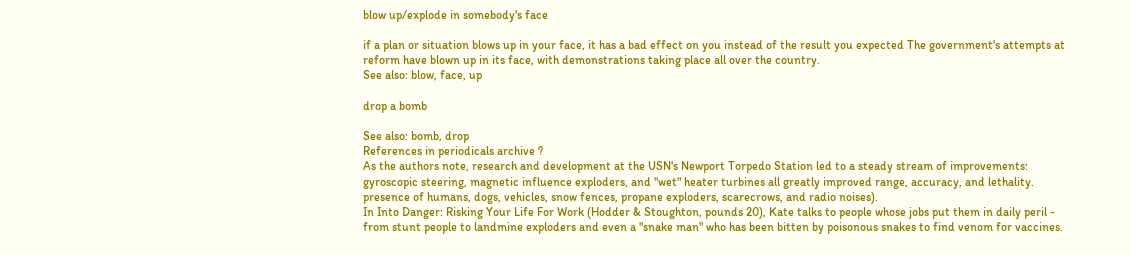blow up/explode in somebody's face

if a plan or situation blows up in your face, it has a bad effect on you instead of the result you expected The government's attempts at reform have blown up in its face, with demonstrations taking place all over the country.
See also: blow, face, up

drop a bomb

See also: bomb, drop
References in periodicals archive ?
As the authors note, research and development at the USN's Newport Torpedo Station led to a steady stream of improvements: gyroscopic steering, magnetic influence exploders, and "wet" heater turbines all greatly improved range, accuracy, and lethality.
presence of humans, dogs, vehicles, snow fences, propane exploders, scarecrows, and radio noises).
In Into Danger: Risking Your Life For Work (Hodder & Stoughton, pounds 20), Kate talks to people whose jobs put them in daily peril - from stunt people to landmine exploders and even a "snake man" who has been bitten by poisonous snakes to find venom for vaccines.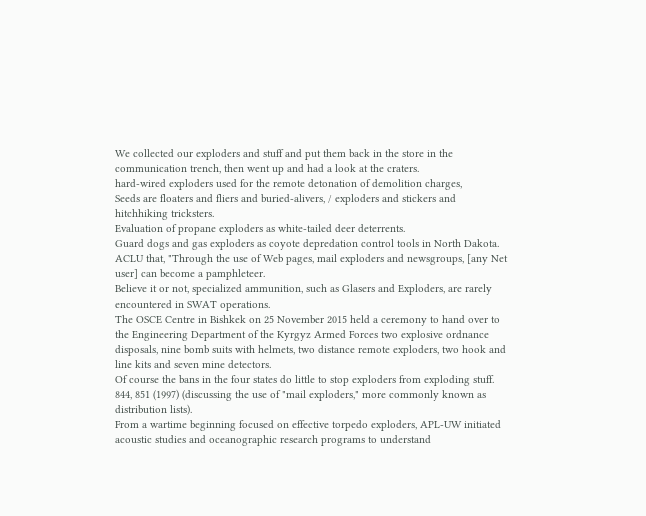We collected our exploders and stuff and put them back in the store in the communication trench, then went up and had a look at the craters.
hard-wired exploders used for the remote detonation of demolition charges,
Seeds are floaters and fliers and buried-alivers, / exploders and stickers and hitchhiking tricksters.
Evaluation of propane exploders as white-tailed deer deterrents.
Guard dogs and gas exploders as coyote depredation control tools in North Dakota.
ACLU that, "Through the use of Web pages, mail exploders and newsgroups, [any Net user] can become a pamphleteer.
Believe it or not, specialized ammunition, such as Glasers and Exploders, are rarely encountered in SWAT operations.
The OSCE Centre in Bishkek on 25 November 2015 held a ceremony to hand over to the Engineering Department of the Kyrgyz Armed Forces two explosive ordnance disposals, nine bomb suits with helmets, two distance remote exploders, two hook and line kits and seven mine detectors.
Of course the bans in the four states do little to stop exploders from exploding stuff.
844, 851 (1997) (discussing the use of "mail exploders," more commonly known as distribution lists).
From a wartime beginning focused on effective torpedo exploders, APL-UW initiated acoustic studies and oceanographic research programs to understand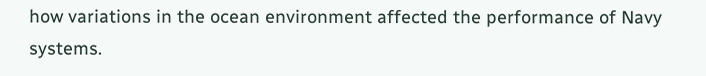how variations in the ocean environment affected the performance of Navy systems.